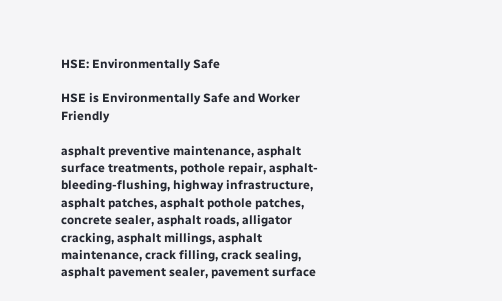HSE: Environmentally Safe

HSE is Environmentally Safe and Worker Friendly

asphalt preventive maintenance, asphalt surface treatments, pothole repair, asphalt-bleeding-flushing, highway infrastructure, asphalt patches, asphalt pothole patches, concrete sealer, asphalt roads, alligator cracking, asphalt millings, asphalt maintenance, crack filling, crack sealing, asphalt pavement sealer, pavement surface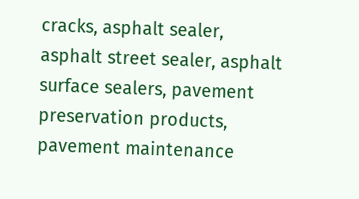cracks, asphalt sealer, asphalt street sealer, asphalt surface sealers, pavement preservation products, pavement maintenance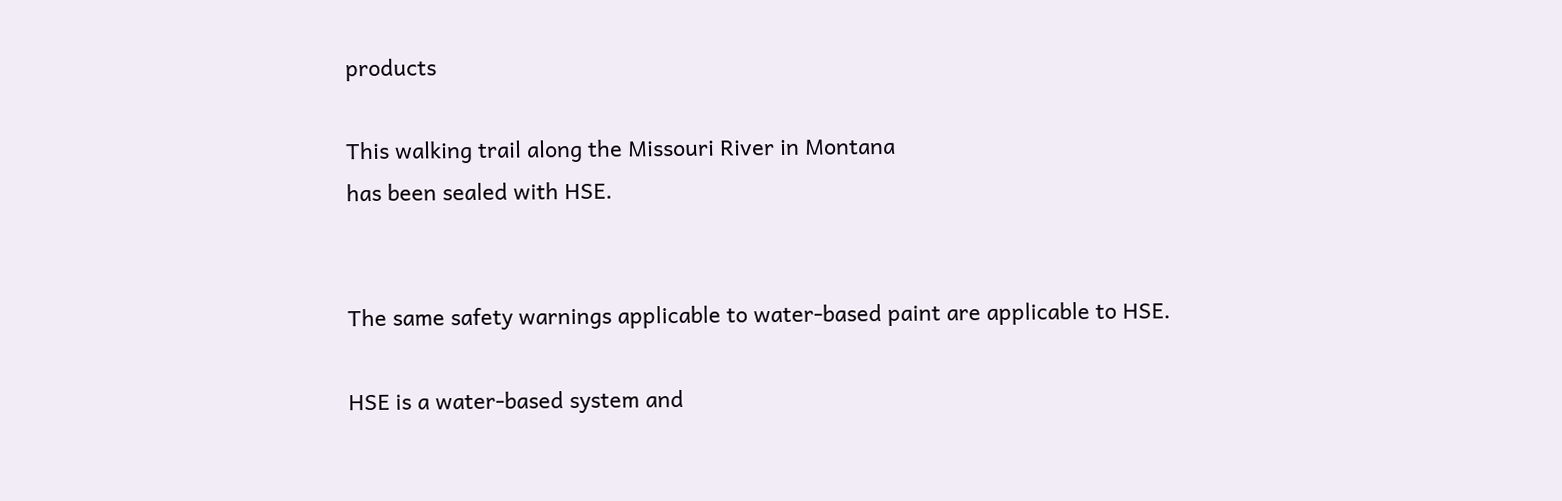products

This walking trail along the Missouri River in Montana
has been sealed with HSE.


The same safety warnings applicable to water-based paint are applicable to HSE.

HSE is a water-based system and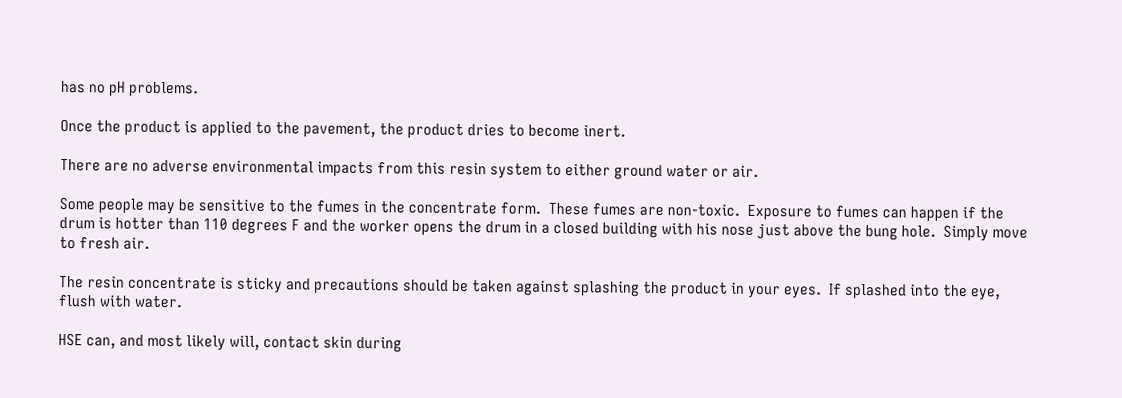has no pH problems.

Once the product is applied to the pavement, the product dries to become inert.

There are no adverse environmental impacts from this resin system to either ground water or air.

Some people may be sensitive to the fumes in the concentrate form.  These fumes are non-toxic.  Exposure to fumes can happen if the drum is hotter than 110 degrees F and the worker opens the drum in a closed building with his nose just above the bung hole.  Simply move to fresh air.

The resin concentrate is sticky and precautions should be taken against splashing the product in your eyes.  If splashed into the eye, flush with water.

HSE can, and most likely will, contact skin during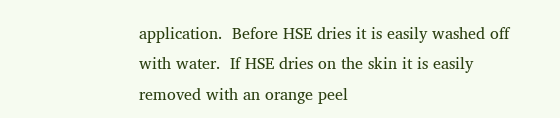application.  Before HSE dries it is easily washed off with water.  If HSE dries on the skin it is easily removed with an orange peel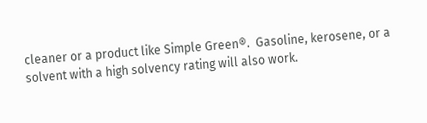cleaner or a product like Simple Green®.  Gasoline, kerosene, or a solvent with a high solvency rating will also work.